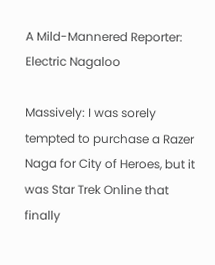A Mild-Mannered Reporter: Electric Nagaloo

Massively: I was sorely tempted to purchase a Razer Naga for City of Heroes, but it was Star Trek Online that finally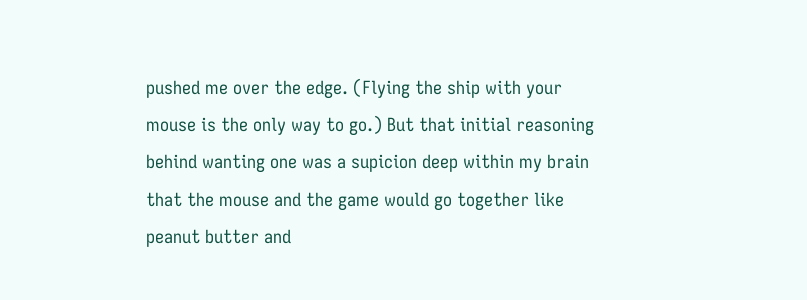pushed me over the edge. (Flying the ship with your mouse is the only way to go.) But that initial reasoning behind wanting one was a supicion deep within my brain that the mouse and the game would go together like peanut butter and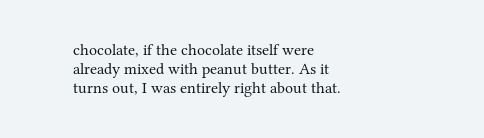chocolate, if the chocolate itself were already mixed with peanut butter. As it turns out, I was entirely right about that.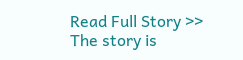Read Full Story >>
The story is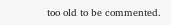too old to be commented.